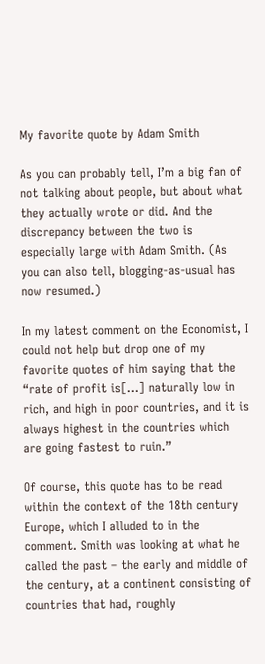My favorite quote by Adam Smith

As you can probably tell, I’m a big fan of not talking about people, but about what they actually wrote or did. And the discrepancy between the two is especially large with Adam Smith. (As you can also tell, blogging-as-usual has now resumed.)

In my latest comment on the Economist, I could not help but drop one of my favorite quotes of him saying that the “rate of profit is[…] naturally low in rich, and high in poor countries, and it is always highest in the countries which are going fastest to ruin.”

Of course, this quote has to be read within the context of the 18th century Europe, which I alluded to in the comment. Smith was looking at what he called the past – the early and middle of the century, at a continent consisting of countries that had, roughly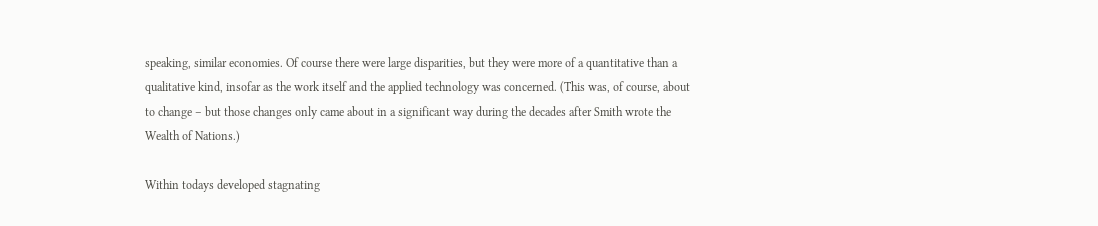speaking, similar economies. Of course there were large disparities, but they were more of a quantitative than a qualitative kind, insofar as the work itself and the applied technology was concerned. (This was, of course, about to change – but those changes only came about in a significant way during the decades after Smith wrote the Wealth of Nations.)

Within todays developed stagnating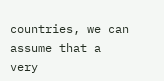countries, we can assume that a very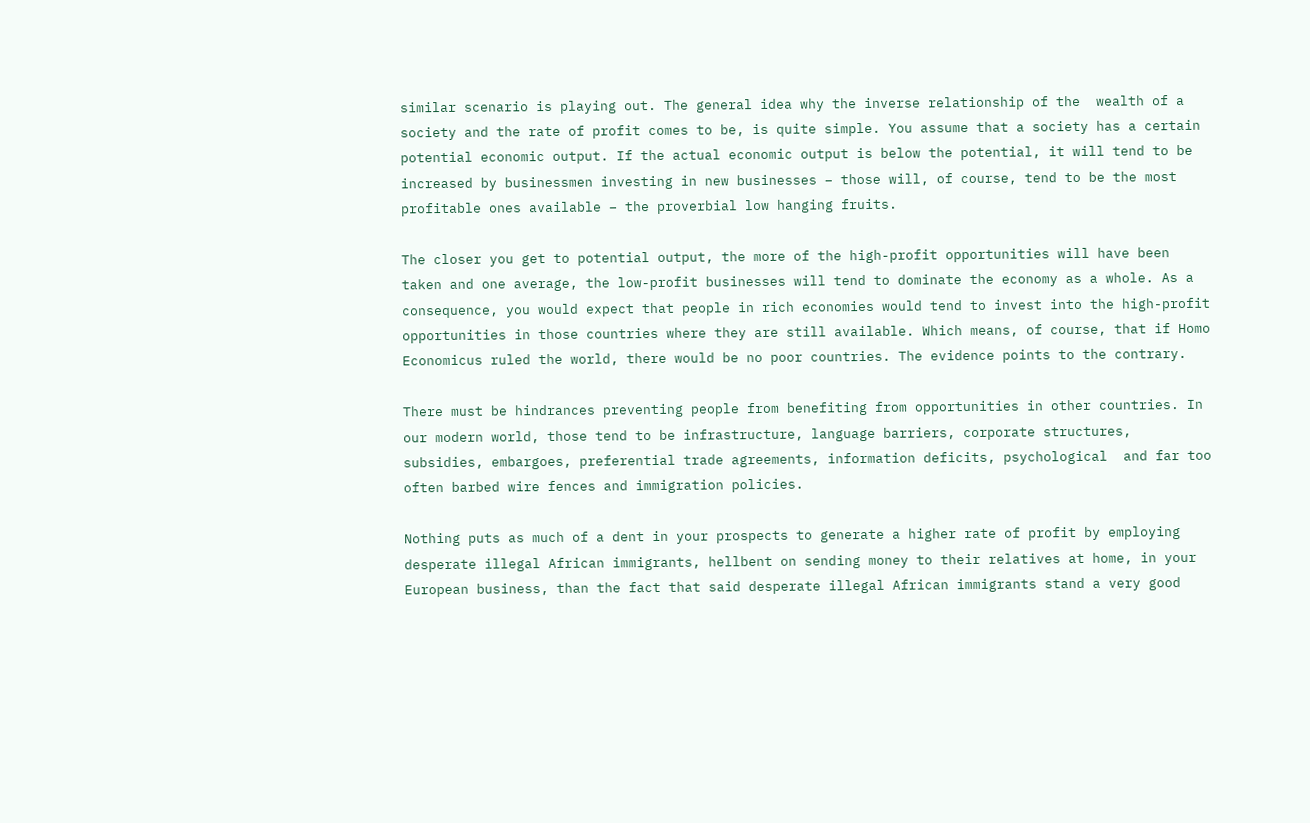similar scenario is playing out. The general idea why the inverse relationship of the  wealth of a society and the rate of profit comes to be, is quite simple. You assume that a society has a certain potential economic output. If the actual economic output is below the potential, it will tend to be increased by businessmen investing in new businesses – those will, of course, tend to be the most profitable ones available – the proverbial low hanging fruits.

The closer you get to potential output, the more of the high-profit opportunities will have been taken and one average, the low-profit businesses will tend to dominate the economy as a whole. As a consequence, you would expect that people in rich economies would tend to invest into the high-profit opportunities in those countries where they are still available. Which means, of course, that if Homo Economicus ruled the world, there would be no poor countries. The evidence points to the contrary.

There must be hindrances preventing people from benefiting from opportunities in other countries. In our modern world, those tend to be infrastructure, language barriers, corporate structures, subsidies, embargoes, preferential trade agreements, information deficits, psychological  and far too often barbed wire fences and immigration policies.

Nothing puts as much of a dent in your prospects to generate a higher rate of profit by employing desperate illegal African immigrants, hellbent on sending money to their relatives at home, in your European business, than the fact that said desperate illegal African immigrants stand a very good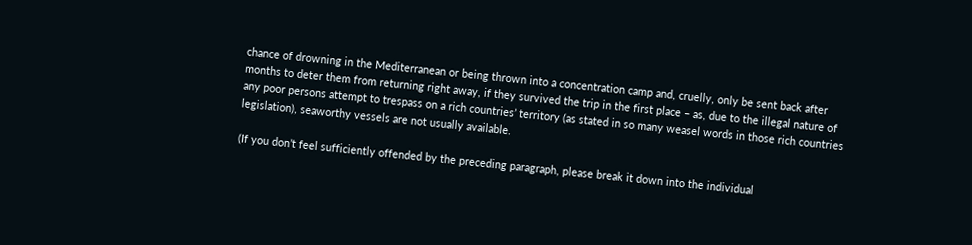chance of drowning in the Mediterranean or being thrown into a concentration camp and, cruelly, only be sent back after months to deter them from returning right away, if they survived the trip in the first place – as, due to the illegal nature of any poor persons attempt to trespass on a rich countries’ territory (as stated in so many weasel words in those rich countries legislation), seaworthy vessels are not usually available.

(If you don’t feel sufficiently offended by the preceding paragraph, please break it down into the individual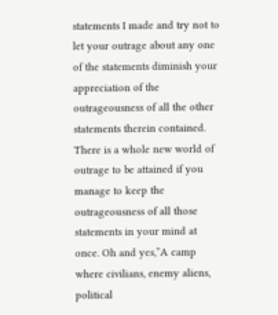statements I made and try not to let your outrage about any one of the statements diminish your appreciation of the outrageousness of all the other statements therein contained. There is a whole new world of outrage to be attained if you manage to keep the outrageousness of all those statements in your mind at once. Oh and yes,”A camp where civilians, enemy aliens, political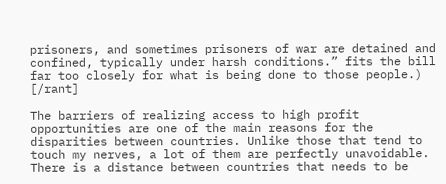prisoners, and sometimes prisoners of war are detained and confined, typically under harsh conditions.” fits the bill far too closely for what is being done to those people.) [/rant]

The barriers of realizing access to high profit opportunities are one of the main reasons for the disparities between countries. Unlike those that tend to touch my nerves, a lot of them are perfectly unavoidable. There is a distance between countries that needs to be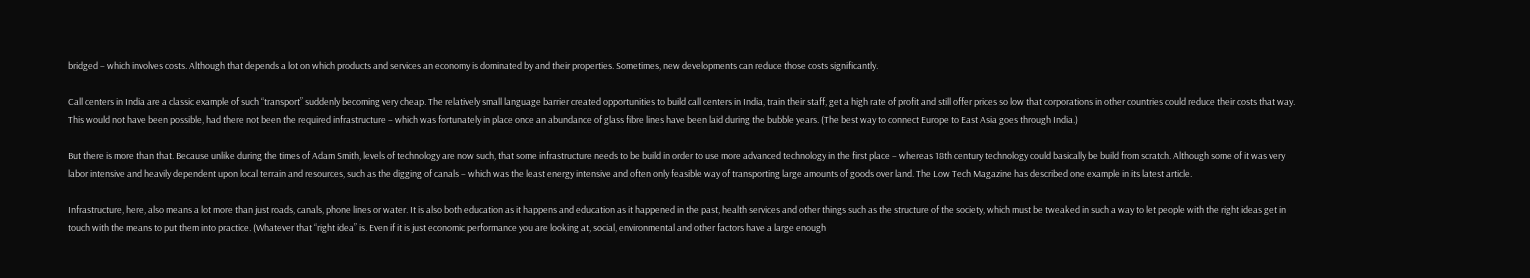bridged – which involves costs. Although that depends a lot on which products and services an economy is dominated by and their properties. Sometimes, new developments can reduce those costs significantly.

Call centers in India are a classic example of such “transport” suddenly becoming very cheap. The relatively small language barrier created opportunities to build call centers in India, train their staff, get a high rate of profit and still offer prices so low that corporations in other countries could reduce their costs that way. This would not have been possible, had there not been the required infrastructure – which was fortunately in place once an abundance of glass fibre lines have been laid during the bubble years. (The best way to connect Europe to East Asia goes through India.)

But there is more than that. Because unlike during the times of Adam Smith, levels of technology are now such, that some infrastructure needs to be build in order to use more advanced technology in the first place – whereas 18th century technology could basically be build from scratch. Although some of it was very labor intensive and heavily dependent upon local terrain and resources, such as the digging of canals – which was the least energy intensive and often only feasible way of transporting large amounts of goods over land. The Low Tech Magazine has described one example in its latest article.

Infrastructure, here, also means a lot more than just roads, canals, phone lines or water. It is also both education as it happens and education as it happened in the past, health services and other things such as the structure of the society, which must be tweaked in such a way to let people with the right ideas get in touch with the means to put them into practice. (Whatever that “right idea” is. Even if it is just economic performance you are looking at, social, environmental and other factors have a large enough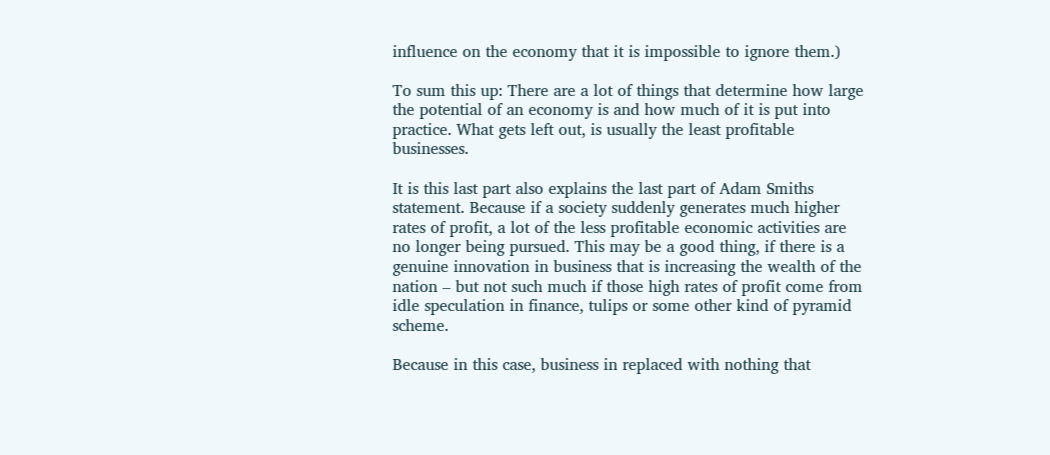influence on the economy that it is impossible to ignore them.)

To sum this up: There are a lot of things that determine how large the potential of an economy is and how much of it is put into practice. What gets left out, is usually the least profitable businesses.

It is this last part also explains the last part of Adam Smiths statement. Because if a society suddenly generates much higher rates of profit, a lot of the less profitable economic activities are no longer being pursued. This may be a good thing, if there is a genuine innovation in business that is increasing the wealth of the nation – but not such much if those high rates of profit come from idle speculation in finance, tulips or some other kind of pyramid scheme.

Because in this case, business in replaced with nothing that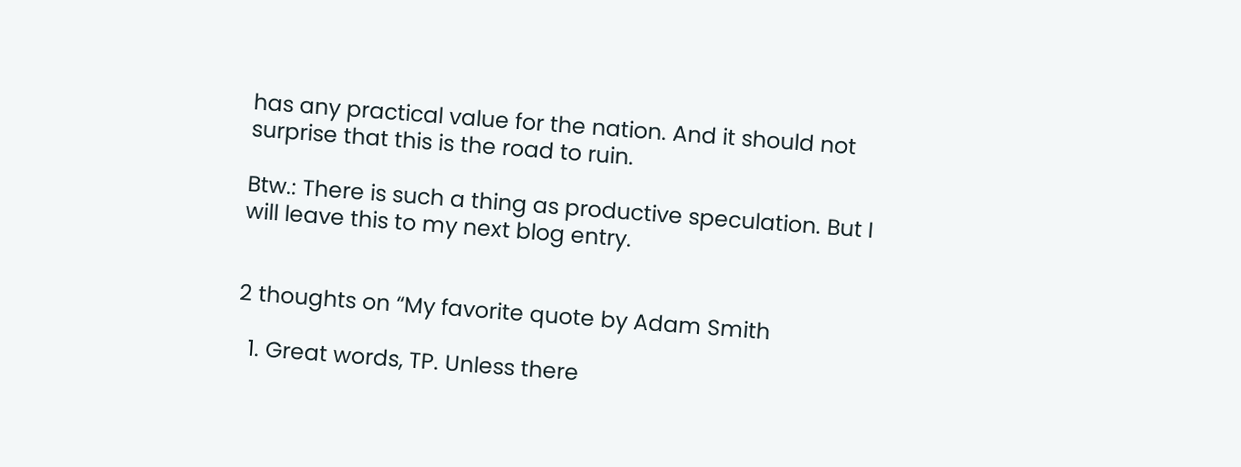has any practical value for the nation. And it should not surprise that this is the road to ruin.

Btw.: There is such a thing as productive speculation. But I will leave this to my next blog entry.


2 thoughts on “My favorite quote by Adam Smith

  1. Great words, TP. Unless there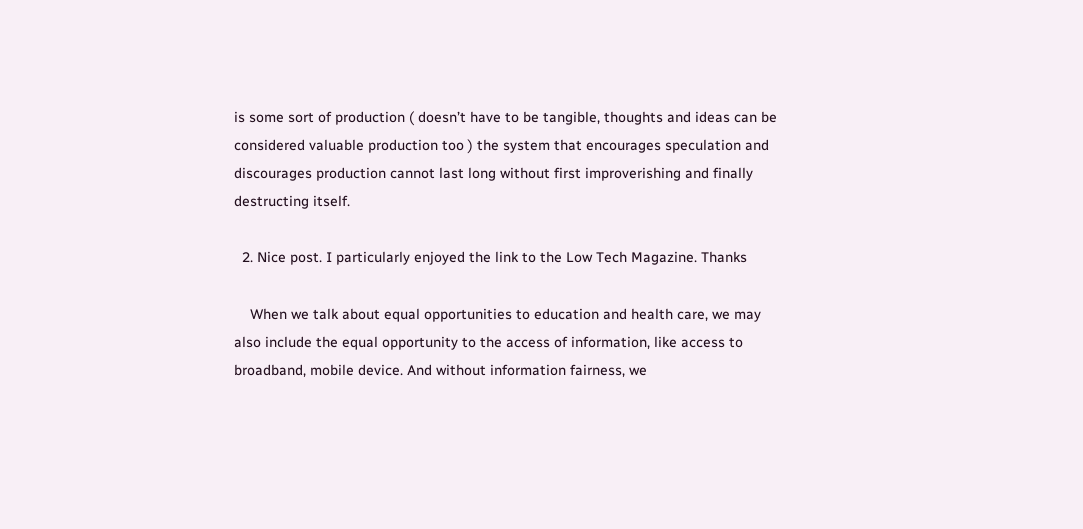is some sort of production ( doesn’t have to be tangible, thoughts and ideas can be considered valuable production too ) the system that encourages speculation and discourages production cannot last long without first improverishing and finally destructing itself.

  2. Nice post. I particularly enjoyed the link to the Low Tech Magazine. Thanks

    When we talk about equal opportunities to education and health care, we may also include the equal opportunity to the access of information, like access to broadband, mobile device. And without information fairness, we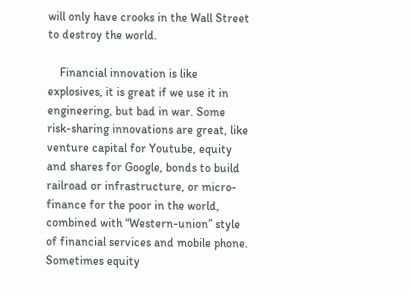will only have crooks in the Wall Street to destroy the world.

    Financial innovation is like explosives, it is great if we use it in engineering, but bad in war. Some risk-sharing innovations are great, like venture capital for Youtube, equity and shares for Google, bonds to build railroad or infrastructure, or micro-finance for the poor in the world, combined with “Western-union” style of financial services and mobile phone. Sometimes equity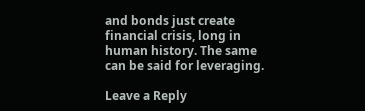and bonds just create financial crisis, long in human history. The same can be said for leveraging.

Leave a Reply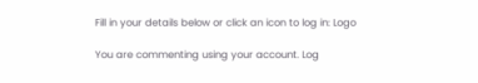Fill in your details below or click an icon to log in: Logo

You are commenting using your account. Log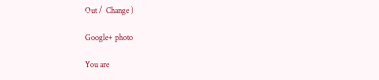Out /  Change )

Google+ photo

You are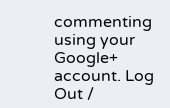commenting using your Google+ account. Log Out /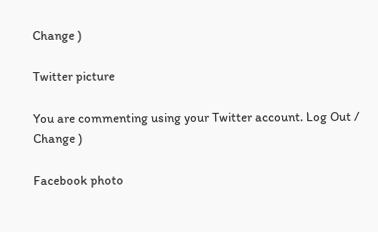Change )

Twitter picture

You are commenting using your Twitter account. Log Out /  Change )

Facebook photo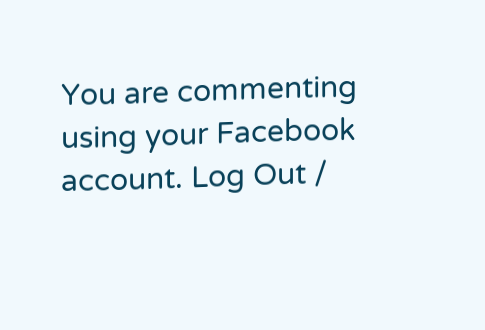You are commenting using your Facebook account. Log Out /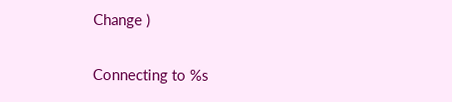Change )


Connecting to %s